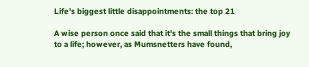Life's biggest little disappointments: the top 21

A wise person once said that it's the small things that bring joy to a life; however, as Mumsnetters have found,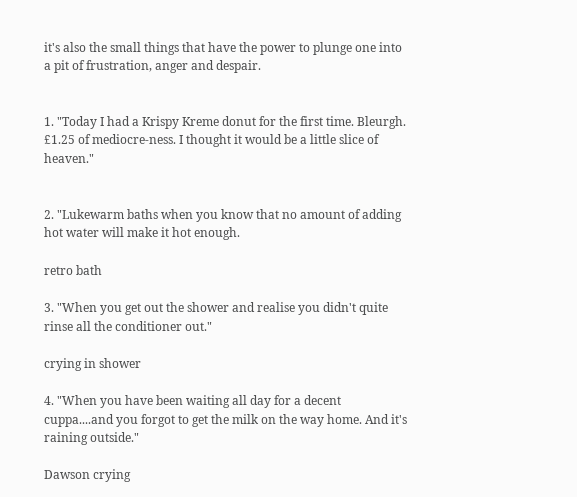it's also the small things that have the power to plunge one into a pit of frustration, anger and despair.


1. "Today I had a Krispy Kreme donut for the first time. Bleurgh. £1.25 of mediocre-ness. I thought it would be a little slice of heaven."


2. "Lukewarm baths when you know that no amount of adding hot water will make it hot enough.

retro bath

3. "When you get out the shower and realise you didn't quite rinse all the conditioner out."

crying in shower

4. "When you have been waiting all day for a decent cuppa....and you forgot to get the milk on the way home. And it's raining outside."

Dawson crying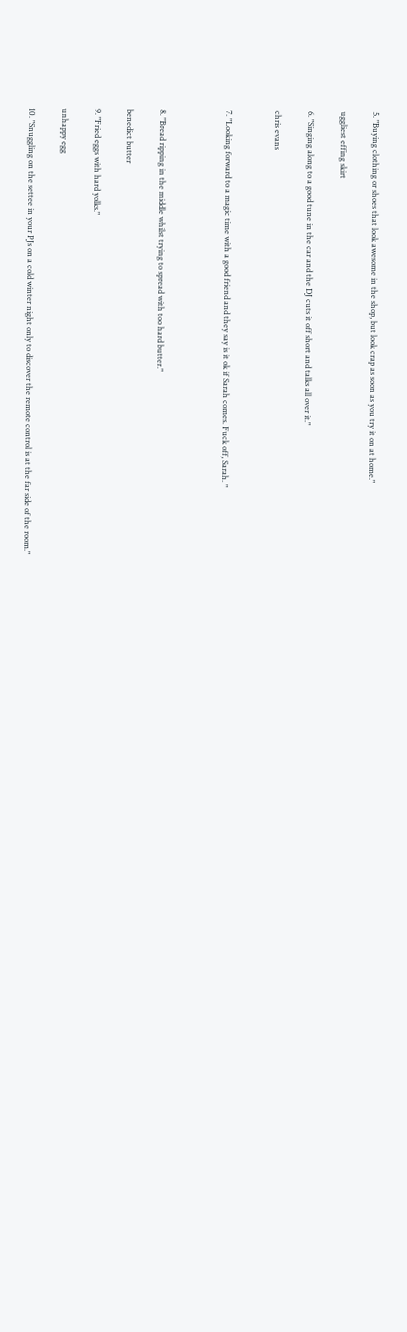5. "Buying clothing or shoes that look awesome in the shop, but look crap as soon as you try it on at home."

uggliest effing skirt

6. "Singing along to a good tune in the car and the DJ cuts it off short and talks all over it."

chris evans


7. "Looking forward to a magic time with a good friend and they say is it ok if Sarah comes. Fuck off, Sarah. "



8. "Bread ripping in the middle whilst trying to spread with too hard butter."

benedict butter

9. "Fried eggs with hard yolks."

unhappy egg

10. "Snuggling on the settee in your PJs on a cold winter night only to discover the remote control is at the far side of the room."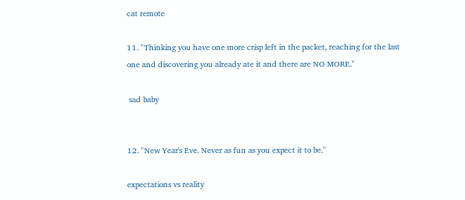cat remote

11. "Thinking you have one more crisp left in the packet, reaching for the last one and discovering you already ate it and there are NO MORE."

 sad baby


12. "New Year's Eve. Never as fun as you expect it to be."

expectations vs reality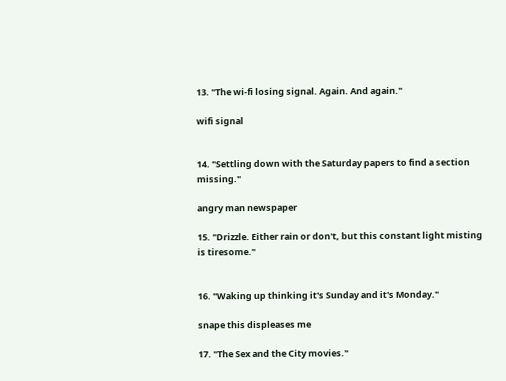13. "The wi-fi losing signal. Again. And again."

wifi signal


14. "Settling down with the Saturday papers to find a section missing."

angry man newspaper

15. "Drizzle. Either rain or don't, but this constant light misting is tiresome."


16. "Waking up thinking it's Sunday and it's Monday."

snape this displeases me

17. "The Sex and the City movies."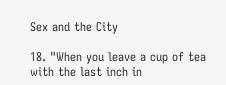Sex and the City

18. "When you leave a cup of tea with the last inch in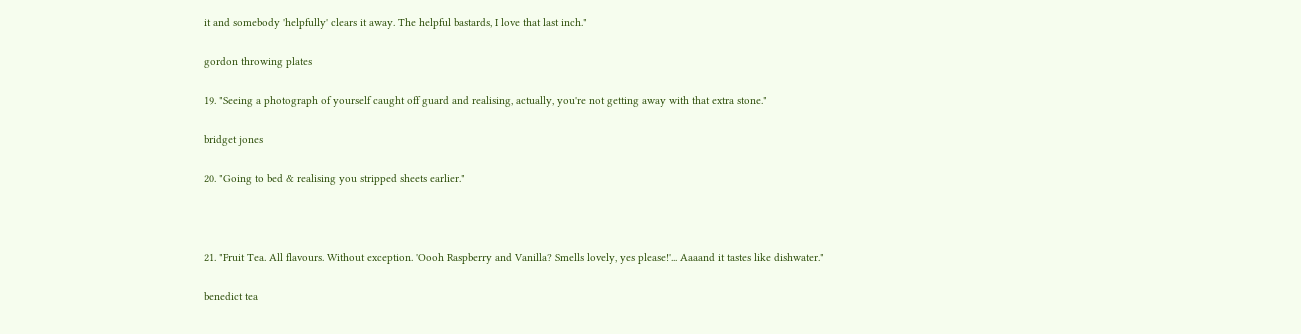it and somebody 'helpfully' clears it away. The helpful bastards, I love that last inch."

gordon throwing plates

19. "Seeing a photograph of yourself caught off guard and realising, actually, you're not getting away with that extra stone."

bridget jones

20. "Going to bed & realising you stripped sheets earlier."



21. "Fruit Tea. All flavours. Without exception. 'Oooh Raspberry and Vanilla? Smells lovely, yes please!'... Aaaand it tastes like dishwater."

benedict tea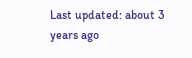Last updated: about 3 years ago